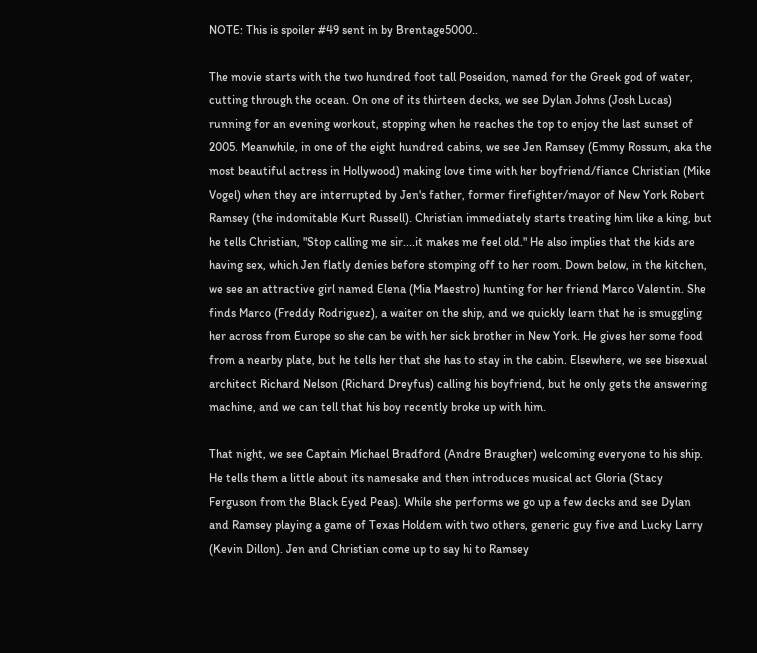NOTE: This is spoiler #49 sent in by Brentage5000..

The movie starts with the two hundred foot tall Poseidon, named for the Greek god of water, cutting through the ocean. On one of its thirteen decks, we see Dylan Johns (Josh Lucas) running for an evening workout, stopping when he reaches the top to enjoy the last sunset of 2005. Meanwhile, in one of the eight hundred cabins, we see Jen Ramsey (Emmy Rossum, aka the most beautiful actress in Hollywood) making love time with her boyfriend/fiance Christian (Mike Vogel) when they are interrupted by Jen's father, former firefighter/mayor of New York Robert Ramsey (the indomitable Kurt Russell). Christian immediately starts treating him like a king, but he tells Christian, "Stop calling me sir....it makes me feel old." He also implies that the kids are having sex, which Jen flatly denies before stomping off to her room. Down below, in the kitchen, we see an attractive girl named Elena (Mia Maestro) hunting for her friend Marco Valentin. She finds Marco (Freddy Rodriguez), a waiter on the ship, and we quickly learn that he is smuggling her across from Europe so she can be with her sick brother in New York. He gives her some food from a nearby plate, but he tells her that she has to stay in the cabin. Elsewhere, we see bisexual architect Richard Nelson (Richard Dreyfus) calling his boyfriend, but he only gets the answering machine, and we can tell that his boy recently broke up with him.

That night, we see Captain Michael Bradford (Andre Braugher) welcoming everyone to his ship. He tells them a little about its namesake and then introduces musical act Gloria (Stacy Ferguson from the Black Eyed Peas). While she performs we go up a few decks and see Dylan and Ramsey playing a game of Texas Holdem with two others, generic guy five and Lucky Larry (Kevin Dillon). Jen and Christian come up to say hi to Ramsey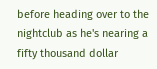before heading over to the nightclub as he's nearing a fifty thousand dollar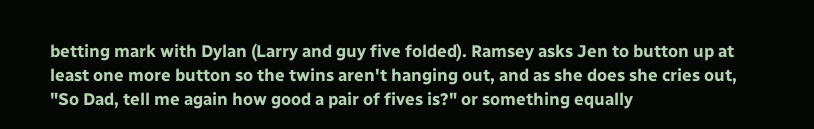betting mark with Dylan (Larry and guy five folded). Ramsey asks Jen to button up at least one more button so the twins aren't hanging out, and as she does she cries out, "So Dad, tell me again how good a pair of fives is?" or something equally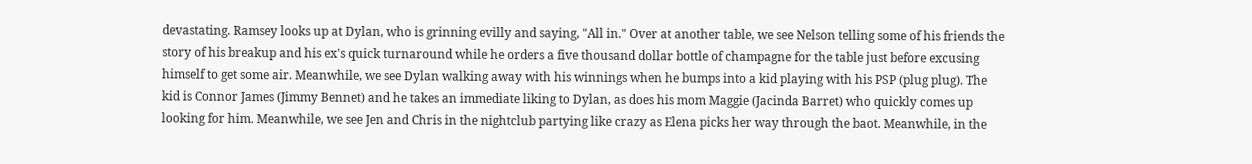devastating. Ramsey looks up at Dylan, who is grinning evilly and saying, "All in." Over at another table, we see Nelson telling some of his friends the story of his breakup and his ex's quick turnaround while he orders a five thousand dollar bottle of champagne for the table just before excusing himself to get some air. Meanwhile, we see Dylan walking away with his winnings when he bumps into a kid playing with his PSP (plug plug). The kid is Connor James (Jimmy Bennet) and he takes an immediate liking to Dylan, as does his mom Maggie (Jacinda Barret) who quickly comes up looking for him. Meanwhile, we see Jen and Chris in the nightclub partying like crazy as Elena picks her way through the baot. Meanwhile, in the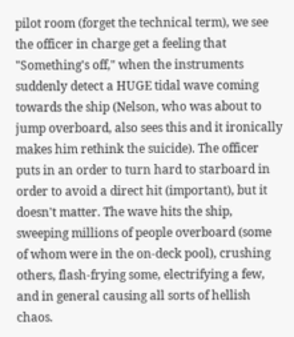pilot room (forget the technical term), we see the officer in charge get a feeling that "Something's off," when the instruments suddenly detect a HUGE tidal wave coming towards the ship (Nelson, who was about to jump overboard, also sees this and it ironically makes him rethink the suicide). The officer puts in an order to turn hard to starboard in order to avoid a direct hit (important), but it doesn't matter. The wave hits the ship, sweeping millions of people overboard (some of whom were in the on-deck pool), crushing others, flash-frying some, electrifying a few, and in general causing all sorts of hellish chaos.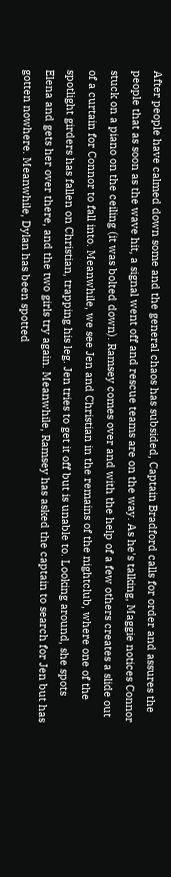After people have calmed down some and the general chaos has subsided, Captain Bradford calls for order and assures the people that as soon as the wave hit, a signal went off and rescue teams are on the way. As he's talking, Maggie notices Connor stuck on a piano on the ceiling (it was bolted down). Ramsey comes over and with the help of a few others creates a slide out of a curtain for Connor to fall into. Meanwhile, we see Jen and Christian in the remains of the nightclub, where one of the spotlight girders has fallen on Christian, trapping his leg. Jen tries to get it off but is unable to. Looking around, she spots Elena and gets her over there, and the two girls try again. Meanwhile, Ramsey has asked the captain to search for Jen but has gotten nowhere. Meanwhile, Dylan has been spotted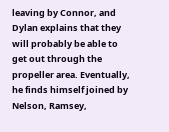leaving by Connor, and Dylan explains that they will probably be able to get out through the propeller area. Eventually, he finds himself joined by Nelson, Ramsey,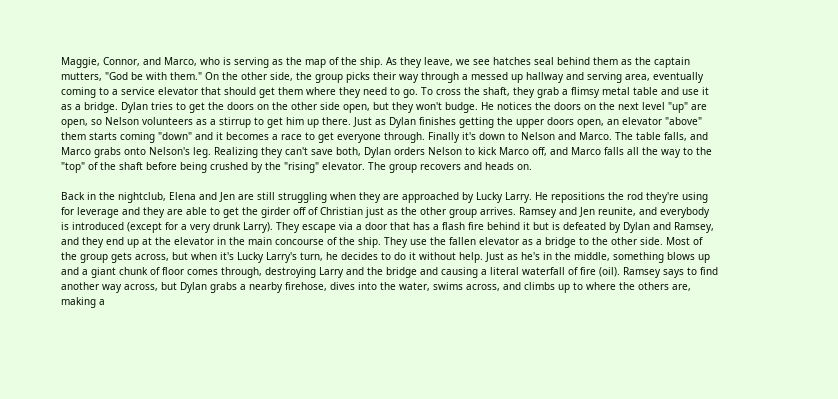Maggie, Connor, and Marco, who is serving as the map of the ship. As they leave, we see hatches seal behind them as the captain mutters, "God be with them." On the other side, the group picks their way through a messed up hallway and serving area, eventually coming to a service elevator that should get them where they need to go. To cross the shaft, they grab a flimsy metal table and use it as a bridge. Dylan tries to get the doors on the other side open, but they won't budge. He notices the doors on the next level "up" are open, so Nelson volunteers as a stirrup to get him up there. Just as Dylan finishes getting the upper doors open, an elevator "above" them starts coming "down" and it becomes a race to get everyone through. Finally it's down to Nelson and Marco. The table falls, and Marco grabs onto Nelson's leg. Realizing they can't save both, Dylan orders Nelson to kick Marco off, and Marco falls all the way to the "top" of the shaft before being crushed by the "rising" elevator. The group recovers and heads on.

Back in the nightclub, Elena and Jen are still struggling when they are approached by Lucky Larry. He repositions the rod they're using for leverage and they are able to get the girder off of Christian just as the other group arrives. Ramsey and Jen reunite, and everybody is introduced (except for a very drunk Larry). They escape via a door that has a flash fire behind it but is defeated by Dylan and Ramsey, and they end up at the elevator in the main concourse of the ship. They use the fallen elevator as a bridge to the other side. Most of the group gets across, but when it's Lucky Larry's turn, he decides to do it without help. Just as he's in the middle, something blows up and a giant chunk of floor comes through, destroying Larry and the bridge and causing a literal waterfall of fire (oil). Ramsey says to find another way across, but Dylan grabs a nearby firehose, dives into the water, swims across, and climbs up to where the others are, making a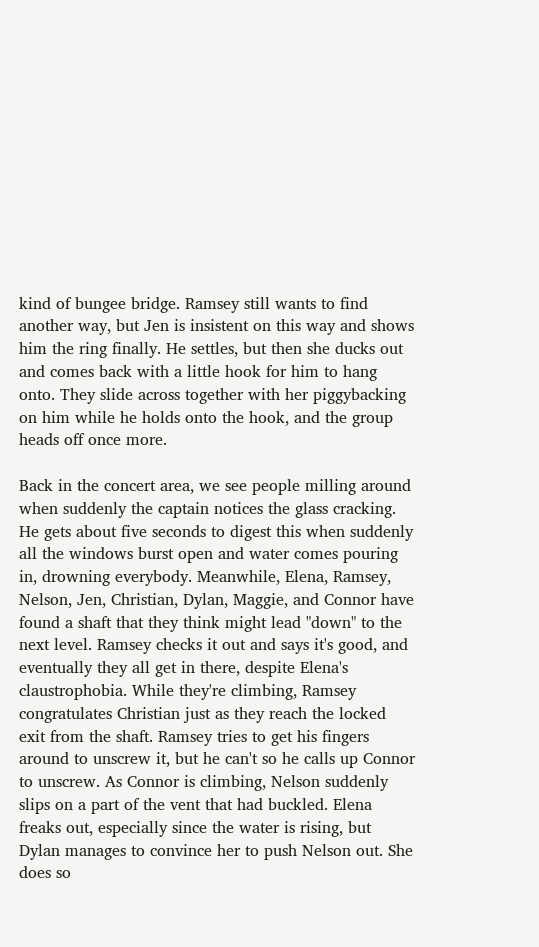kind of bungee bridge. Ramsey still wants to find another way, but Jen is insistent on this way and shows him the ring finally. He settles, but then she ducks out and comes back with a little hook for him to hang onto. They slide across together with her piggybacking on him while he holds onto the hook, and the group heads off once more.

Back in the concert area, we see people milling around when suddenly the captain notices the glass cracking. He gets about five seconds to digest this when suddenly all the windows burst open and water comes pouring in, drowning everybody. Meanwhile, Elena, Ramsey, Nelson, Jen, Christian, Dylan, Maggie, and Connor have found a shaft that they think might lead "down" to the next level. Ramsey checks it out and says it's good, and eventually they all get in there, despite Elena's claustrophobia. While they're climbing, Ramsey congratulates Christian just as they reach the locked exit from the shaft. Ramsey tries to get his fingers around to unscrew it, but he can't so he calls up Connor to unscrew. As Connor is climbing, Nelson suddenly slips on a part of the vent that had buckled. Elena freaks out, especially since the water is rising, but Dylan manages to convince her to push Nelson out. She does so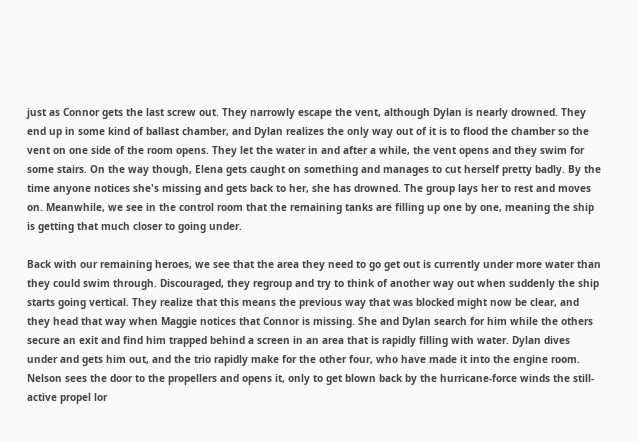just as Connor gets the last screw out. They narrowly escape the vent, although Dylan is nearly drowned. They end up in some kind of ballast chamber, and Dylan realizes the only way out of it is to flood the chamber so the vent on one side of the room opens. They let the water in and after a while, the vent opens and they swim for some stairs. On the way though, Elena gets caught on something and manages to cut herself pretty badly. By the time anyone notices she's missing and gets back to her, she has drowned. The group lays her to rest and moves on. Meanwhile, we see in the control room that the remaining tanks are filling up one by one, meaning the ship is getting that much closer to going under.

Back with our remaining heroes, we see that the area they need to go get out is currently under more water than they could swim through. Discouraged, they regroup and try to think of another way out when suddenly the ship starts going vertical. They realize that this means the previous way that was blocked might now be clear, and they head that way when Maggie notices that Connor is missing. She and Dylan search for him while the others secure an exit and find him trapped behind a screen in an area that is rapidly filling with water. Dylan dives under and gets him out, and the trio rapidly make for the other four, who have made it into the engine room. Nelson sees the door to the propellers and opens it, only to get blown back by the hurricane-force winds the still-active propel lor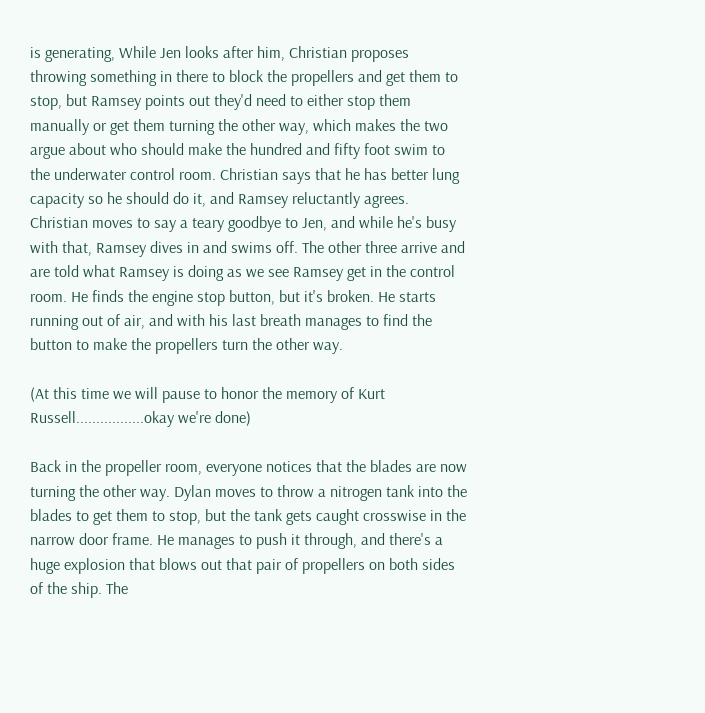is generating, While Jen looks after him, Christian proposes throwing something in there to block the propellers and get them to stop, but Ramsey points out they'd need to either stop them manually or get them turning the other way, which makes the two argue about who should make the hundred and fifty foot swim to the underwater control room. Christian says that he has better lung capacity so he should do it, and Ramsey reluctantly agrees. Christian moves to say a teary goodbye to Jen, and while he's busy with that, Ramsey dives in and swims off. The other three arrive and are told what Ramsey is doing as we see Ramsey get in the control room. He finds the engine stop button, but it's broken. He starts running out of air, and with his last breath manages to find the button to make the propellers turn the other way.

(At this time we will pause to honor the memory of Kurt Russell.................okay we're done)

Back in the propeller room, everyone notices that the blades are now turning the other way. Dylan moves to throw a nitrogen tank into the blades to get them to stop, but the tank gets caught crosswise in the narrow door frame. He manages to push it through, and there's a huge explosion that blows out that pair of propellers on both sides of the ship. The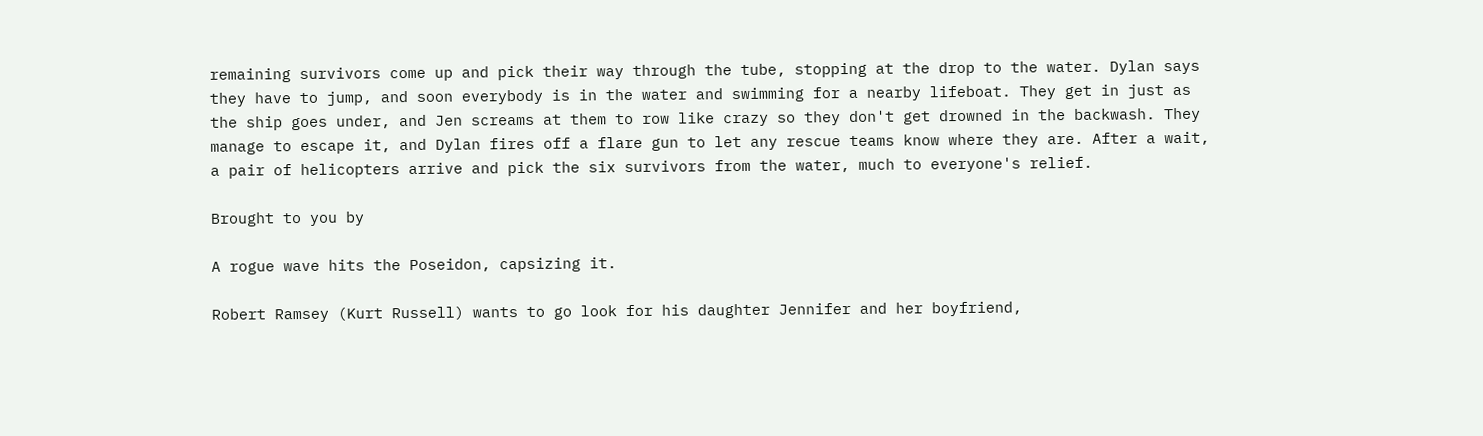remaining survivors come up and pick their way through the tube, stopping at the drop to the water. Dylan says they have to jump, and soon everybody is in the water and swimming for a nearby lifeboat. They get in just as the ship goes under, and Jen screams at them to row like crazy so they don't get drowned in the backwash. They manage to escape it, and Dylan fires off a flare gun to let any rescue teams know where they are. After a wait, a pair of helicopters arrive and pick the six survivors from the water, much to everyone's relief.

Brought to you by

A rogue wave hits the Poseidon, capsizing it.

Robert Ramsey (Kurt Russell) wants to go look for his daughter Jennifer and her boyfriend,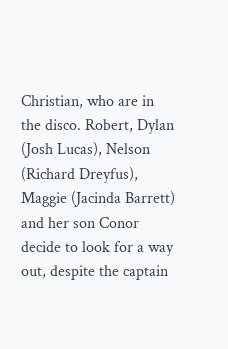Christian, who are in the disco. Robert, Dylan (Josh Lucas), Nelson (Richard Dreyfus), Maggie (Jacinda Barrett) and her son Conor decide to look for a way out, despite the captain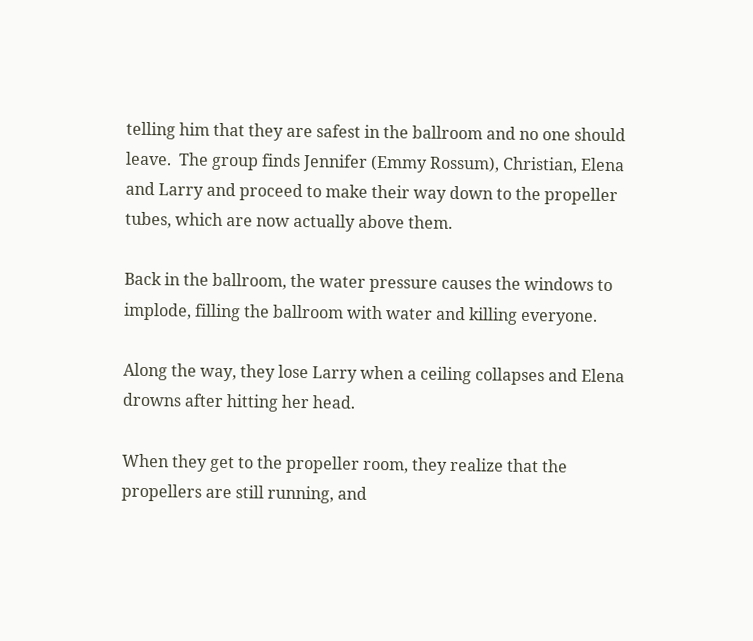telling him that they are safest in the ballroom and no one should leave.  The group finds Jennifer (Emmy Rossum), Christian, Elena and Larry and proceed to make their way down to the propeller tubes, which are now actually above them.

Back in the ballroom, the water pressure causes the windows to implode, filling the ballroom with water and killing everyone.

Along the way, they lose Larry when a ceiling collapses and Elena drowns after hitting her head.

When they get to the propeller room, they realize that the propellers are still running, and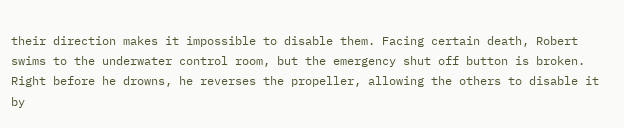their direction makes it impossible to disable them. Facing certain death, Robert swims to the underwater control room, but the emergency shut off button is broken. Right before he drowns, he reverses the propeller, allowing the others to disable it by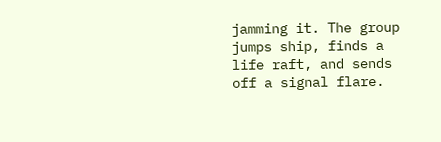jamming it. The group jumps ship, finds a life raft, and sends off a signal flare.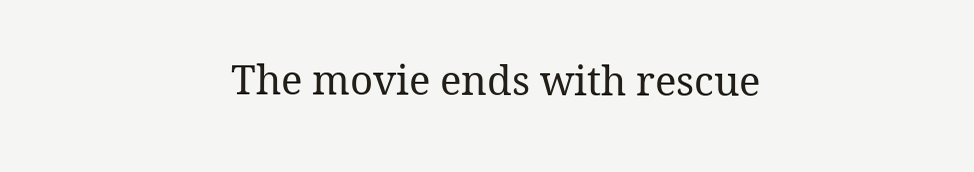The movie ends with rescue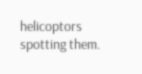helicoptors spotting them.